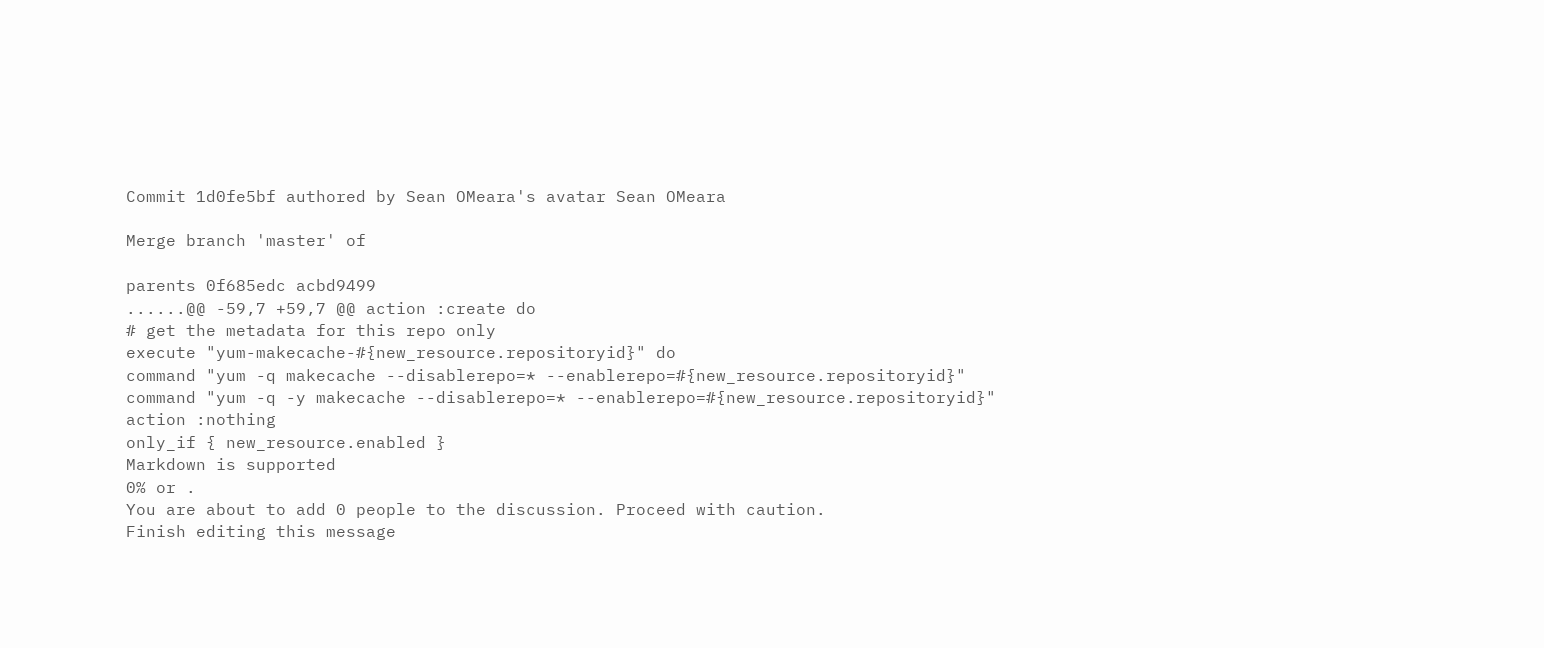Commit 1d0fe5bf authored by Sean OMeara's avatar Sean OMeara

Merge branch 'master' of

parents 0f685edc acbd9499
......@@ -59,7 +59,7 @@ action :create do
# get the metadata for this repo only
execute "yum-makecache-#{new_resource.repositoryid}" do
command "yum -q makecache --disablerepo=* --enablerepo=#{new_resource.repositoryid}"
command "yum -q -y makecache --disablerepo=* --enablerepo=#{new_resource.repositoryid}"
action :nothing
only_if { new_resource.enabled }
Markdown is supported
0% or .
You are about to add 0 people to the discussion. Proceed with caution.
Finish editing this message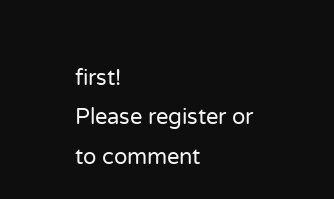first!
Please register or to comment